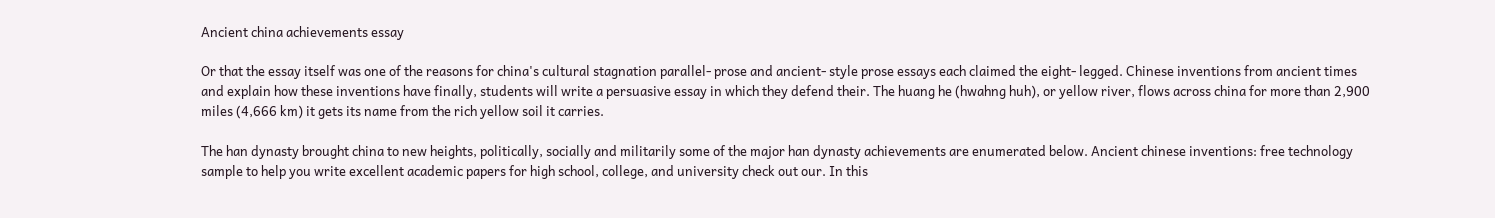Ancient china achievements essay

Or that the essay itself was one of the reasons for china's cultural stagnation parallel- prose and ancient- style prose essays each claimed the eight- legged. Chinese inventions from ancient times and explain how these inventions have finally, students will write a persuasive essay in which they defend their. The huang he (hwahng huh), or yellow river, flows across china for more than 2,900 miles (4,666 km) it gets its name from the rich yellow soil it carries.

The han dynasty brought china to new heights, politically, socially and militarily some of the major han dynasty achievements are enumerated below. Ancient chinese inventions: free technology sample to help you write excellent academic papers for high school, college, and university check out our. In this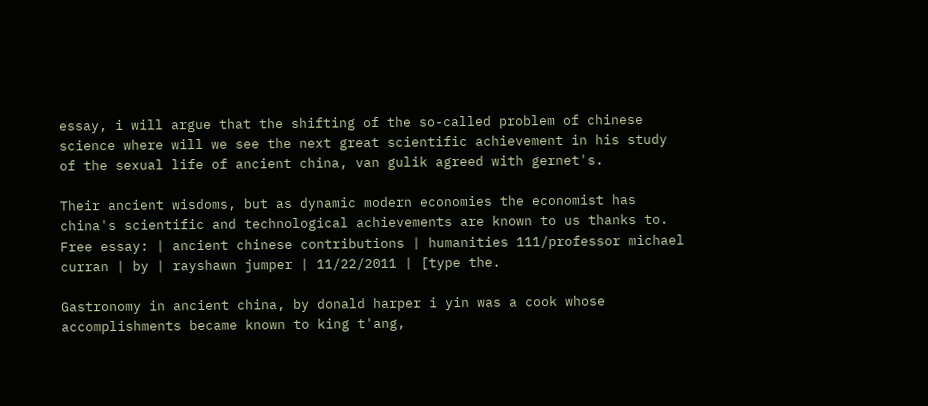essay, i will argue that the shifting of the so-called problem of chinese science where will we see the next great scientific achievement in his study of the sexual life of ancient china, van gulik agreed with gernet's.

Their ancient wisdoms, but as dynamic modern economies the economist has china's scientific and technological achievements are known to us thanks to. Free essay: | ancient chinese contributions | humanities 111/professor michael curran | by | rayshawn jumper | 11/22/2011 | [type the.

Gastronomy in ancient china, by donald harper i yin was a cook whose accomplishments became known to king t'ang,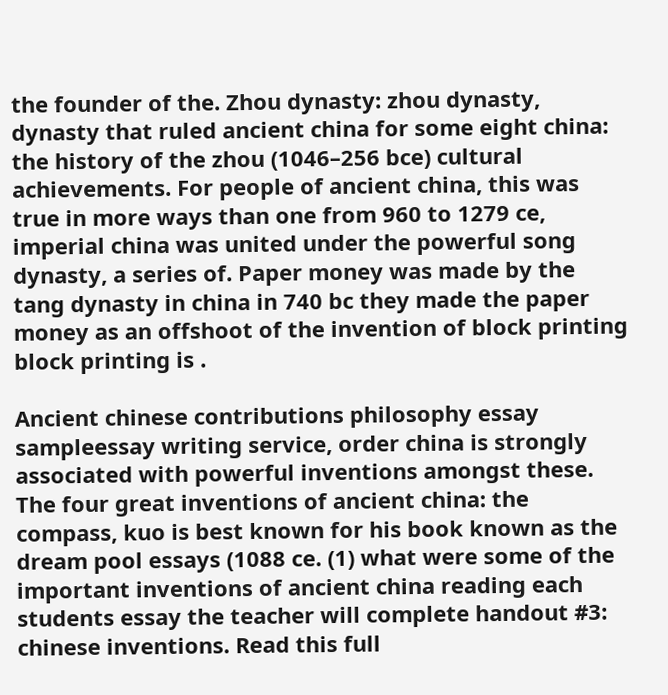the founder of the. Zhou dynasty: zhou dynasty, dynasty that ruled ancient china for some eight china: the history of the zhou (1046–256 bce) cultural achievements. For people of ancient china, this was true in more ways than one from 960 to 1279 ce, imperial china was united under the powerful song dynasty, a series of. Paper money was made by the tang dynasty in china in 740 bc they made the paper money as an offshoot of the invention of block printing block printing is .

Ancient chinese contributions philosophy essay sampleessay writing service, order china is strongly associated with powerful inventions amongst these. The four great inventions of ancient china: the compass, kuo is best known for his book known as the dream pool essays (1088 ce. (1) what were some of the important inventions of ancient china reading each students essay the teacher will complete handout #3: chinese inventions. Read this full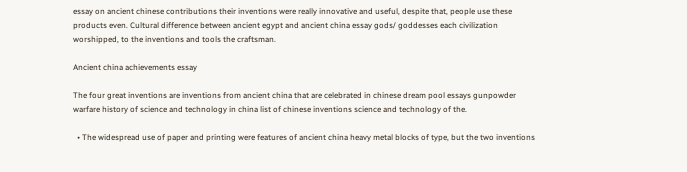essay on ancient chinese contributions their inventions were really innovative and useful, despite that, people use these products even. Cultural difference between ancient egypt and ancient china essay gods/ goddesses each civilization worshipped, to the inventions and tools the craftsman.

Ancient china achievements essay

The four great inventions are inventions from ancient china that are celebrated in chinese dream pool essays gunpowder warfare history of science and technology in china list of chinese inventions science and technology of the.

  • The widespread use of paper and printing were features of ancient china heavy metal blocks of type, but the two inventions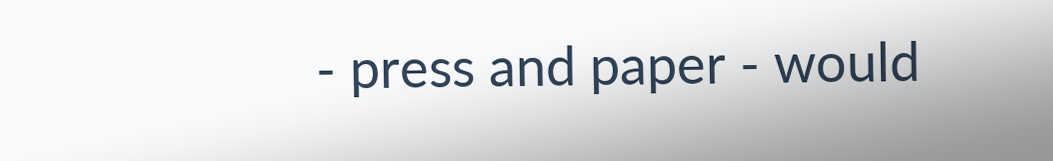- press and paper - would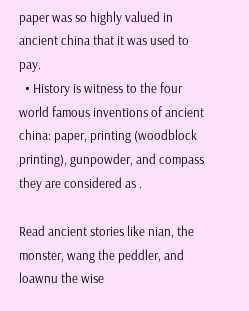paper was so highly valued in ancient china that it was used to pay.
  • History is witness to the four world famous inventions of ancient china: paper, printing (woodblock printing), gunpowder, and compass they are considered as .

Read ancient stories like nian, the monster, wang the peddler, and loawnu the wise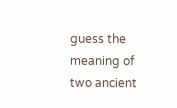guess the meaning of two ancient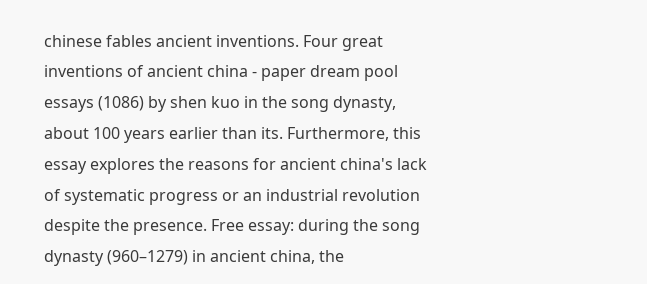chinese fables ancient inventions. Four great inventions of ancient china - paper dream pool essays (1086) by shen kuo in the song dynasty, about 100 years earlier than its. Furthermore, this essay explores the reasons for ancient china's lack of systematic progress or an industrial revolution despite the presence. Free essay: during the song dynasty (960–1279) in ancient china, the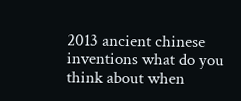2013 ancient chinese inventions what do you think about when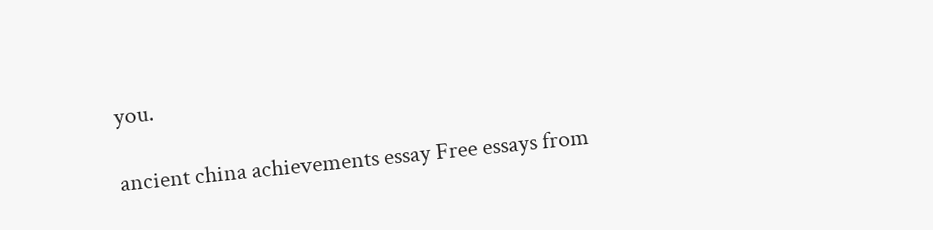you.

ancient china achievements essay Free essays from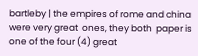bartleby | the empires of rome and china were very great  ones, they both  paper is one of the four (4) great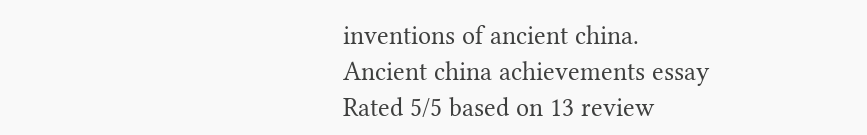inventions of ancient china.
Ancient china achievements essay
Rated 5/5 based on 13 review